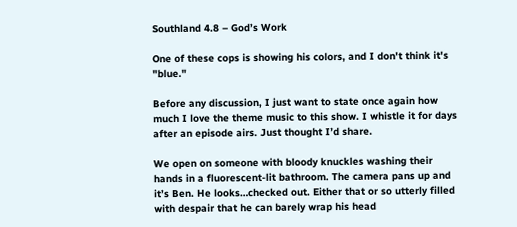Southland 4.8 – God’s Work

One of these cops is showing his colors, and I don't think it's "blue."

Before any discussion, I just want to state once again how much I love the theme music to this show. I whistle it for days after an episode airs. Just thought I’d share.

We open on someone with bloody knuckles washing their hands in a fluorescent-lit bathroom. The camera pans up and it’s Ben. He looks…checked out. Either that or so utterly filled with despair that he can barely wrap his head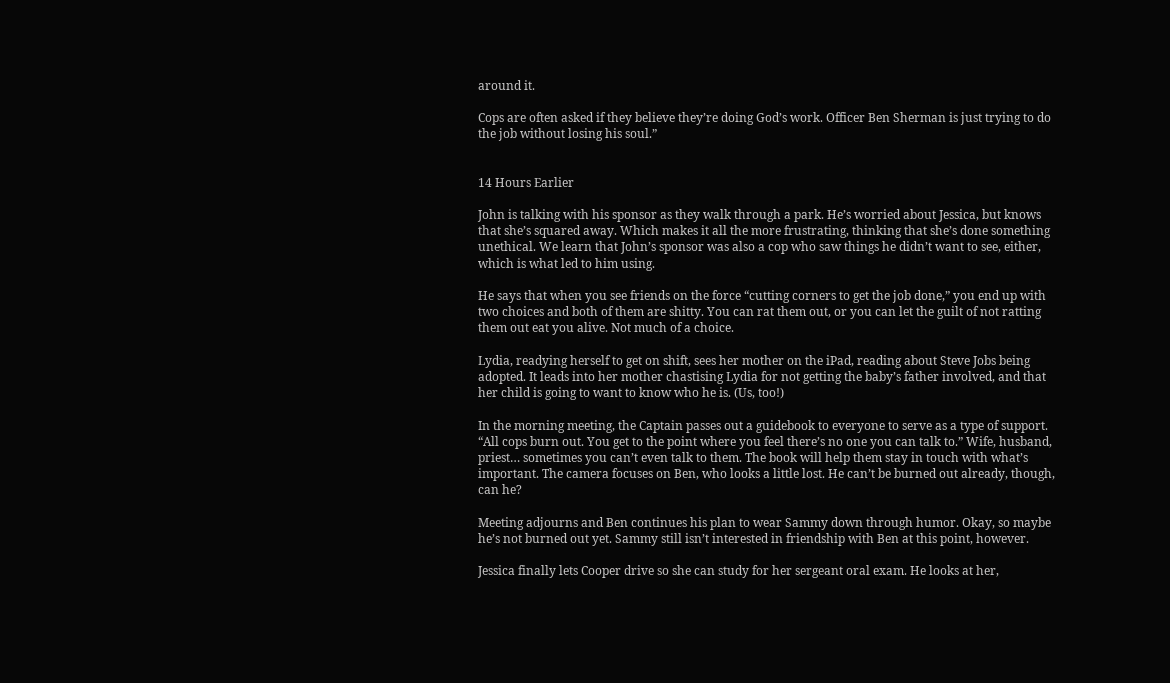around it.

Cops are often asked if they believe they’re doing God’s work. Officer Ben Sherman is just trying to do the job without losing his soul.”


14 Hours Earlier

John is talking with his sponsor as they walk through a park. He’s worried about Jessica, but knows that she’s squared away. Which makes it all the more frustrating, thinking that she’s done something unethical. We learn that John’s sponsor was also a cop who saw things he didn’t want to see, either, which is what led to him using.

He says that when you see friends on the force “cutting corners to get the job done,” you end up with two choices and both of them are shitty. You can rat them out, or you can let the guilt of not ratting them out eat you alive. Not much of a choice.

Lydia, readying herself to get on shift, sees her mother on the iPad, reading about Steve Jobs being adopted. It leads into her mother chastising Lydia for not getting the baby’s father involved, and that her child is going to want to know who he is. (Us, too!)

In the morning meeting, the Captain passes out a guidebook to everyone to serve as a type of support. “All cops burn out. You get to the point where you feel there’s no one you can talk to.” Wife, husband, priest… sometimes you can’t even talk to them. The book will help them stay in touch with what’s important. The camera focuses on Ben, who looks a little lost. He can’t be burned out already, though, can he?

Meeting adjourns and Ben continues his plan to wear Sammy down through humor. Okay, so maybe he’s not burned out yet. Sammy still isn’t interested in friendship with Ben at this point, however.

Jessica finally lets Cooper drive so she can study for her sergeant oral exam. He looks at her,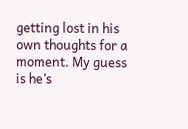getting lost in his own thoughts for a moment. My guess is he’s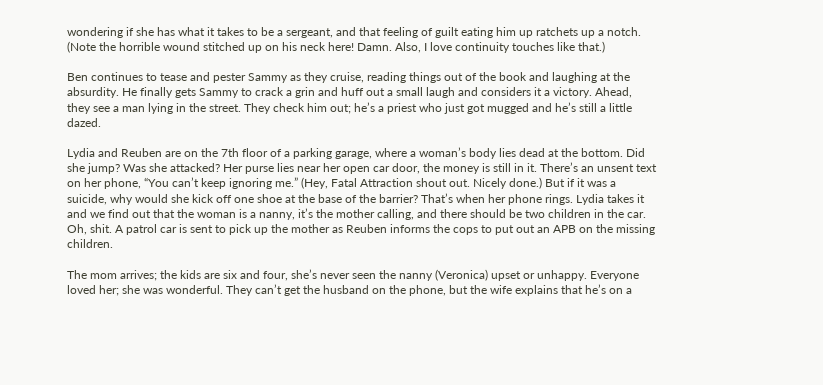wondering if she has what it takes to be a sergeant, and that feeling of guilt eating him up ratchets up a notch. (Note the horrible wound stitched up on his neck here! Damn. Also, I love continuity touches like that.)

Ben continues to tease and pester Sammy as they cruise, reading things out of the book and laughing at the absurdity. He finally gets Sammy to crack a grin and huff out a small laugh and considers it a victory. Ahead, they see a man lying in the street. They check him out; he’s a priest who just got mugged and he’s still a little dazed.

Lydia and Reuben are on the 7th floor of a parking garage, where a woman’s body lies dead at the bottom. Did she jump? Was she attacked? Her purse lies near her open car door, the money is still in it. There’s an unsent text on her phone, “You can’t keep ignoring me.” (Hey, Fatal Attraction shout out. Nicely done.) But if it was a suicide, why would she kick off one shoe at the base of the barrier? That’s when her phone rings. Lydia takes it and we find out that the woman is a nanny, it’s the mother calling, and there should be two children in the car. Oh, shit. A patrol car is sent to pick up the mother as Reuben informs the cops to put out an APB on the missing children.

The mom arrives; the kids are six and four, she’s never seen the nanny (Veronica) upset or unhappy. Everyone loved her; she was wonderful. They can’t get the husband on the phone, but the wife explains that he’s on a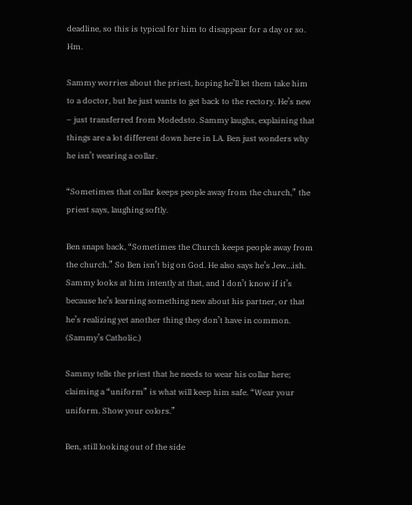deadline, so this is typical for him to disappear for a day or so. Hm.

Sammy worries about the priest, hoping he’ll let them take him to a doctor, but he just wants to get back to the rectory. He’s new – just transferred from Modedsto. Sammy laughs, explaining that things are a lot different down here in LA. Ben just wonders why he isn’t wearing a collar.

“Sometimes that collar keeps people away from the church,” the priest says, laughing softly.

Ben snaps back, “Sometimes the Church keeps people away from the church.” So Ben isn’t big on God. He also says he’s Jew…ish. Sammy looks at him intently at that, and I don’t know if it’s because he’s learning something new about his partner, or that he’s realizing yet another thing they don’t have in common. (Sammy’s Catholic.)

Sammy tells the priest that he needs to wear his collar here; claiming a “uniform” is what will keep him safe. “Wear your uniform. Show your colors.”

Ben, still looking out of the side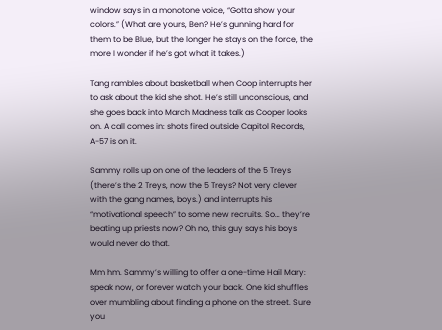window says in a monotone voice, “Gotta show your colors.” (What are yours, Ben? He’s gunning hard for them to be Blue, but the longer he stays on the force, the more I wonder if he’s got what it takes.)

Tang rambles about basketball when Coop interrupts her to ask about the kid she shot. He’s still unconscious, and she goes back into March Madness talk as Cooper looks on. A call comes in: shots fired outside Capitol Records, A-57 is on it.

Sammy rolls up on one of the leaders of the 5 Treys (there’s the 2 Treys, now the 5 Treys? Not very clever with the gang names, boys.) and interrupts his “motivational speech” to some new recruits. So… they’re beating up priests now? Oh no, this guy says his boys would never do that.

Mm hm. Sammy’s willing to offer a one-time Hail Mary: speak now, or forever watch your back. One kid shuffles over mumbling about finding a phone on the street. Sure you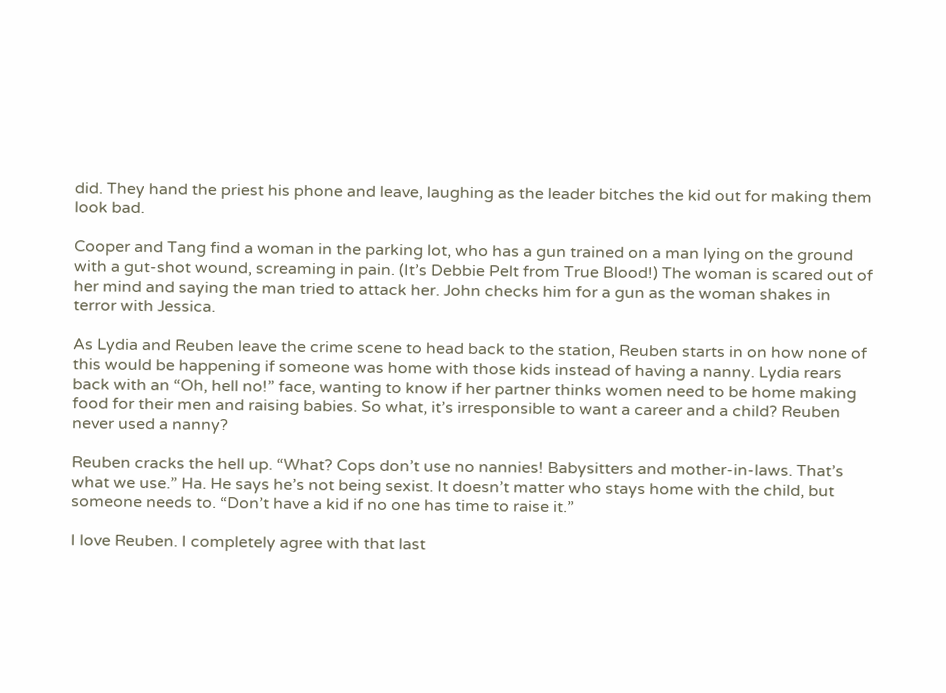did. They hand the priest his phone and leave, laughing as the leader bitches the kid out for making them look bad.

Cooper and Tang find a woman in the parking lot, who has a gun trained on a man lying on the ground with a gut-shot wound, screaming in pain. (It’s Debbie Pelt from True Blood!) The woman is scared out of her mind and saying the man tried to attack her. John checks him for a gun as the woman shakes in terror with Jessica.

As Lydia and Reuben leave the crime scene to head back to the station, Reuben starts in on how none of this would be happening if someone was home with those kids instead of having a nanny. Lydia rears back with an “Oh, hell no!” face, wanting to know if her partner thinks women need to be home making food for their men and raising babies. So what, it’s irresponsible to want a career and a child? Reuben never used a nanny?

Reuben cracks the hell up. “What? Cops don’t use no nannies! Babysitters and mother-in-laws. That’s what we use.” Ha. He says he’s not being sexist. It doesn’t matter who stays home with the child, but someone needs to. “Don’t have a kid if no one has time to raise it.”

I love Reuben. I completely agree with that last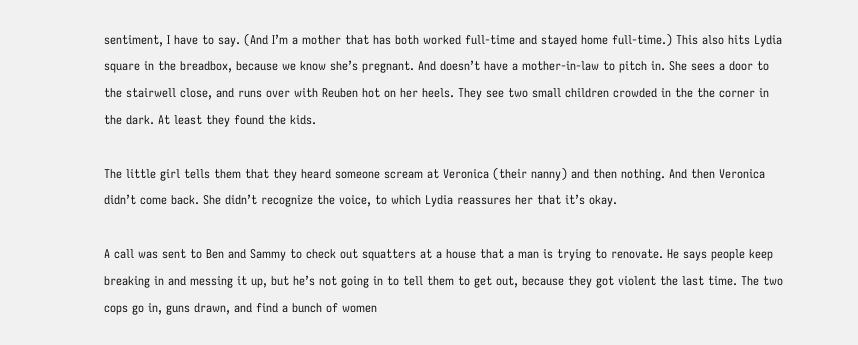sentiment, I have to say. (And I’m a mother that has both worked full-time and stayed home full-time.) This also hits Lydia square in the breadbox, because we know she’s pregnant. And doesn’t have a mother-in-law to pitch in. She sees a door to the stairwell close, and runs over with Reuben hot on her heels. They see two small children crowded in the the corner in the dark. At least they found the kids.

The little girl tells them that they heard someone scream at Veronica (their nanny) and then nothing. And then Veronica didn’t come back. She didn’t recognize the voice, to which Lydia reassures her that it’s okay.

A call was sent to Ben and Sammy to check out squatters at a house that a man is trying to renovate. He says people keep breaking in and messing it up, but he’s not going in to tell them to get out, because they got violent the last time. The two cops go in, guns drawn, and find a bunch of women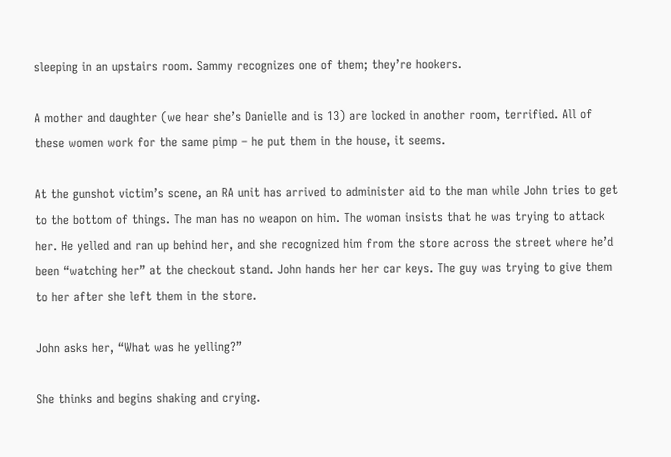sleeping in an upstairs room. Sammy recognizes one of them; they’re hookers.

A mother and daughter (we hear she’s Danielle and is 13) are locked in another room, terrified. All of these women work for the same pimp – he put them in the house, it seems.

At the gunshot victim’s scene, an RA unit has arrived to administer aid to the man while John tries to get to the bottom of things. The man has no weapon on him. The woman insists that he was trying to attack her. He yelled and ran up behind her, and she recognized him from the store across the street where he’d been “watching her” at the checkout stand. John hands her her car keys. The guy was trying to give them to her after she left them in the store.

John asks her, “What was he yelling?”

She thinks and begins shaking and crying.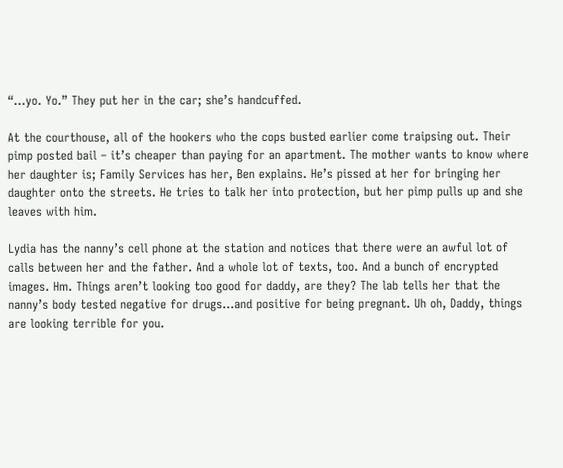“…yo. Yo.” They put her in the car; she’s handcuffed.

At the courthouse, all of the hookers who the cops busted earlier come traipsing out. Their pimp posted bail – it’s cheaper than paying for an apartment. The mother wants to know where her daughter is; Family Services has her, Ben explains. He’s pissed at her for bringing her daughter onto the streets. He tries to talk her into protection, but her pimp pulls up and she leaves with him.

Lydia has the nanny’s cell phone at the station and notices that there were an awful lot of calls between her and the father. And a whole lot of texts, too. And a bunch of encrypted images. Hm. Things aren’t looking too good for daddy, are they? The lab tells her that the nanny’s body tested negative for drugs…and positive for being pregnant. Uh oh, Daddy, things are looking terrible for you.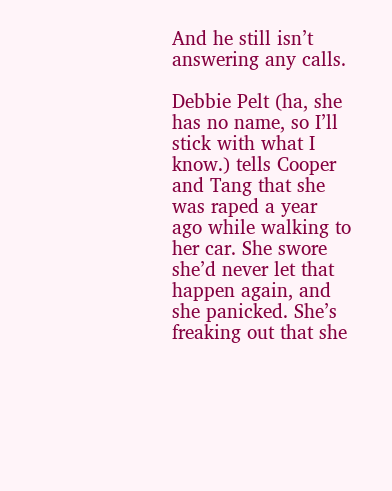And he still isn’t answering any calls.

Debbie Pelt (ha, she has no name, so I’ll stick with what I know.) tells Cooper and Tang that she was raped a year ago while walking to her car. She swore she’d never let that happen again, and she panicked. She’s freaking out that she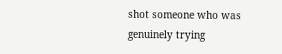shot someone who was genuinely trying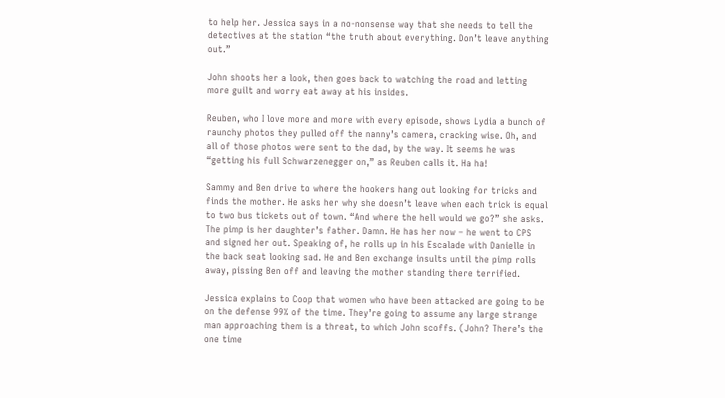to help her. Jessica says in a no-nonsense way that she needs to tell the detectives at the station “the truth about everything. Don’t leave anything out.”

John shoots her a look, then goes back to watching the road and letting more guilt and worry eat away at his insides.

Reuben, who I love more and more with every episode, shows Lydia a bunch of raunchy photos they pulled off the nanny’s camera, cracking wise. Oh, and all of those photos were sent to the dad, by the way. It seems he was “getting his full Schwarzenegger on,” as Reuben calls it. Ha ha!

Sammy and Ben drive to where the hookers hang out looking for tricks and finds the mother. He asks her why she doesn’t leave when each trick is equal to two bus tickets out of town. “And where the hell would we go?” she asks. The pimp is her daughter’s father. Damn. He has her now – he went to CPS and signed her out. Speaking of, he rolls up in his Escalade with Danielle in the back seat looking sad. He and Ben exchange insults until the pimp rolls away, pissing Ben off and leaving the mother standing there terrified.

Jessica explains to Coop that women who have been attacked are going to be on the defense 99% of the time. They’re going to assume any large strange man approaching them is a threat, to which John scoffs. (John? There’s the one time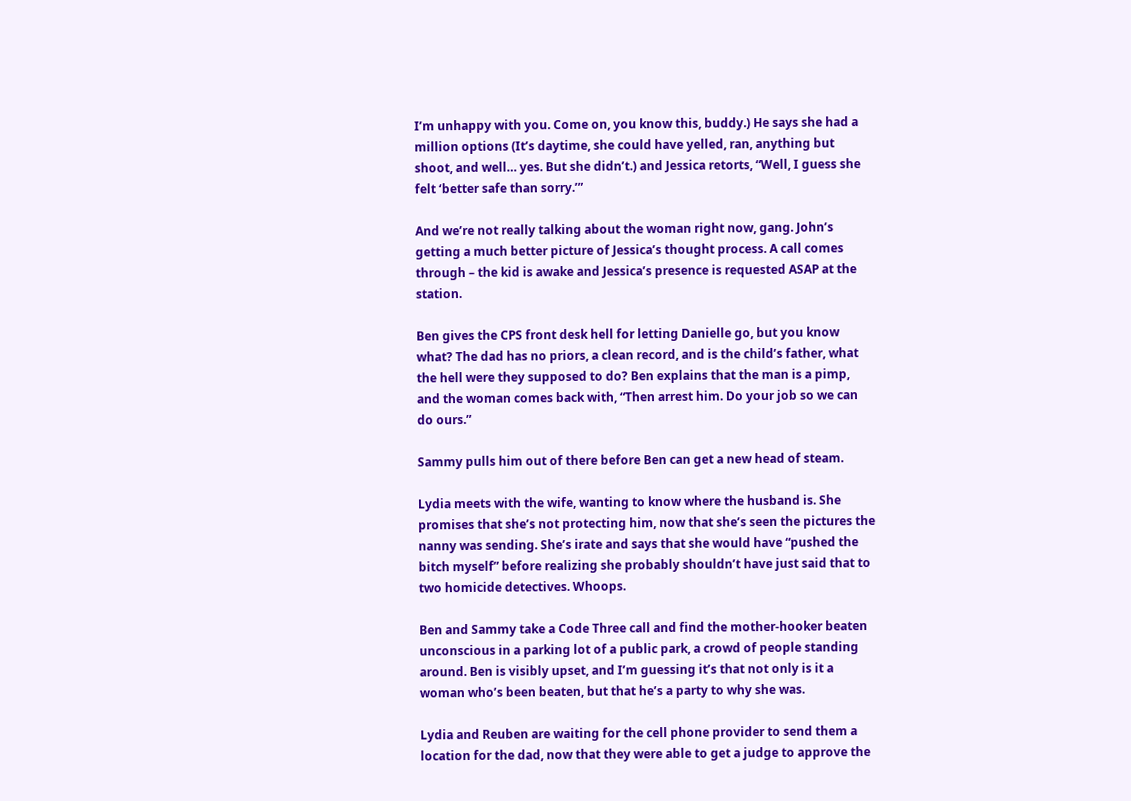I’m unhappy with you. Come on, you know this, buddy.) He says she had a million options (It’s daytime, she could have yelled, ran, anything but shoot, and well… yes. But she didn’t.) and Jessica retorts, “Well, I guess she felt ‘better safe than sorry.’”

And we’re not really talking about the woman right now, gang. John’s getting a much better picture of Jessica’s thought process. A call comes through – the kid is awake and Jessica’s presence is requested ASAP at the station.

Ben gives the CPS front desk hell for letting Danielle go, but you know what? The dad has no priors, a clean record, and is the child’s father, what the hell were they supposed to do? Ben explains that the man is a pimp, and the woman comes back with, “Then arrest him. Do your job so we can do ours.”

Sammy pulls him out of there before Ben can get a new head of steam.

Lydia meets with the wife, wanting to know where the husband is. She promises that she’s not protecting him, now that she’s seen the pictures the nanny was sending. She’s irate and says that she would have “pushed the bitch myself” before realizing she probably shouldn’t have just said that to two homicide detectives. Whoops.

Ben and Sammy take a Code Three call and find the mother-hooker beaten unconscious in a parking lot of a public park, a crowd of people standing around. Ben is visibly upset, and I’m guessing it’s that not only is it a woman who’s been beaten, but that he’s a party to why she was.

Lydia and Reuben are waiting for the cell phone provider to send them a location for the dad, now that they were able to get a judge to approve the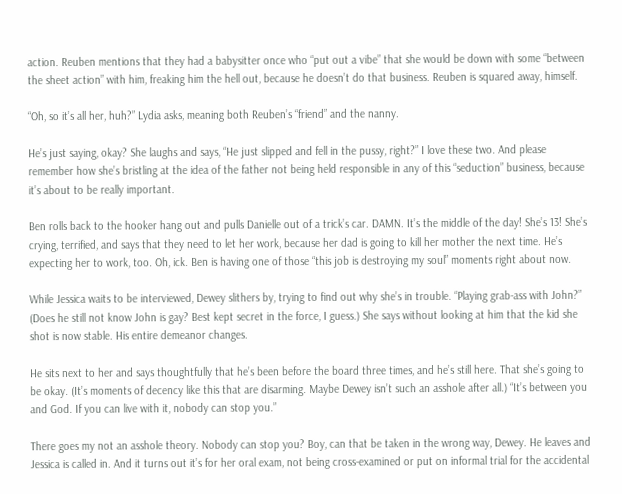action. Reuben mentions that they had a babysitter once who “put out a vibe” that she would be down with some “between the sheet action” with him, freaking him the hell out, because he doesn’t do that business. Reuben is squared away, himself.

“Oh, so it’s all her, huh?” Lydia asks, meaning both Reuben’s “friend” and the nanny.

He’s just saying, okay? She laughs and says, “He just slipped and fell in the pussy, right?” I love these two. And please remember how she’s bristling at the idea of the father not being held responsible in any of this “seduction” business, because it’s about to be really important.

Ben rolls back to the hooker hang out and pulls Danielle out of a trick’s car. DAMN. It’s the middle of the day! She’s 13! She’s crying, terrified, and says that they need to let her work, because her dad is going to kill her mother the next time. He’s expecting her to work, too. Oh, ick. Ben is having one of those “this job is destroying my soul” moments right about now.

While Jessica waits to be interviewed, Dewey slithers by, trying to find out why she’s in trouble. “Playing grab-ass with John?” (Does he still not know John is gay? Best kept secret in the force, I guess.) She says without looking at him that the kid she shot is now stable. His entire demeanor changes.

He sits next to her and says thoughtfully that he’s been before the board three times, and he’s still here. That she’s going to be okay. (It’s moments of decency like this that are disarming. Maybe Dewey isn’t such an asshole after all.) “It’s between you and God. If you can live with it, nobody can stop you.”

There goes my not an asshole theory. Nobody can stop you? Boy, can that be taken in the wrong way, Dewey. He leaves and Jessica is called in. And it turns out it’s for her oral exam, not being cross-examined or put on informal trial for the accidental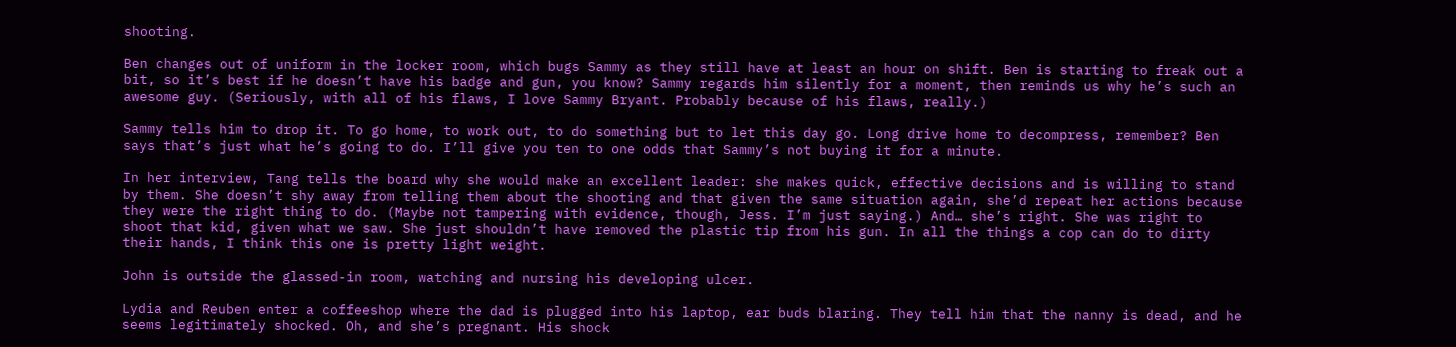shooting.

Ben changes out of uniform in the locker room, which bugs Sammy as they still have at least an hour on shift. Ben is starting to freak out a bit, so it’s best if he doesn’t have his badge and gun, you know? Sammy regards him silently for a moment, then reminds us why he’s such an awesome guy. (Seriously, with all of his flaws, I love Sammy Bryant. Probably because of his flaws, really.)

Sammy tells him to drop it. To go home, to work out, to do something but to let this day go. Long drive home to decompress, remember? Ben says that’s just what he’s going to do. I’ll give you ten to one odds that Sammy’s not buying it for a minute.

In her interview, Tang tells the board why she would make an excellent leader: she makes quick, effective decisions and is willing to stand by them. She doesn’t shy away from telling them about the shooting and that given the same situation again, she’d repeat her actions because they were the right thing to do. (Maybe not tampering with evidence, though, Jess. I’m just saying.) And… she’s right. She was right to shoot that kid, given what we saw. She just shouldn’t have removed the plastic tip from his gun. In all the things a cop can do to dirty their hands, I think this one is pretty light weight.

John is outside the glassed-in room, watching and nursing his developing ulcer.

Lydia and Reuben enter a coffeeshop where the dad is plugged into his laptop, ear buds blaring. They tell him that the nanny is dead, and he seems legitimately shocked. Oh, and she’s pregnant. His shock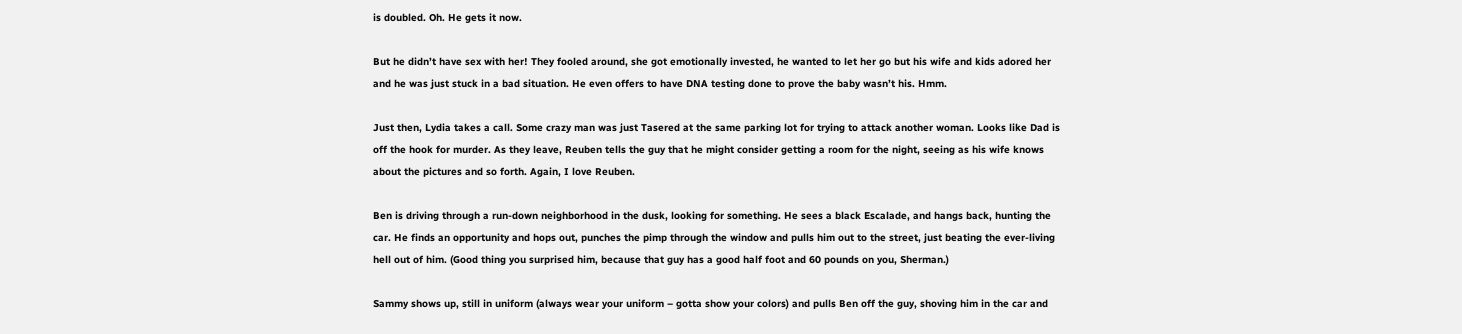is doubled. Oh. He gets it now.

But he didn’t have sex with her! They fooled around, she got emotionally invested, he wanted to let her go but his wife and kids adored her and he was just stuck in a bad situation. He even offers to have DNA testing done to prove the baby wasn’t his. Hmm.

Just then, Lydia takes a call. Some crazy man was just Tasered at the same parking lot for trying to attack another woman. Looks like Dad is off the hook for murder. As they leave, Reuben tells the guy that he might consider getting a room for the night, seeing as his wife knows about the pictures and so forth. Again, I love Reuben.

Ben is driving through a run-down neighborhood in the dusk, looking for something. He sees a black Escalade, and hangs back, hunting the car. He finds an opportunity and hops out, punches the pimp through the window and pulls him out to the street, just beating the ever-living hell out of him. (Good thing you surprised him, because that guy has a good half foot and 60 pounds on you, Sherman.)

Sammy shows up, still in uniform (always wear your uniform – gotta show your colors) and pulls Ben off the guy, shoving him in the car and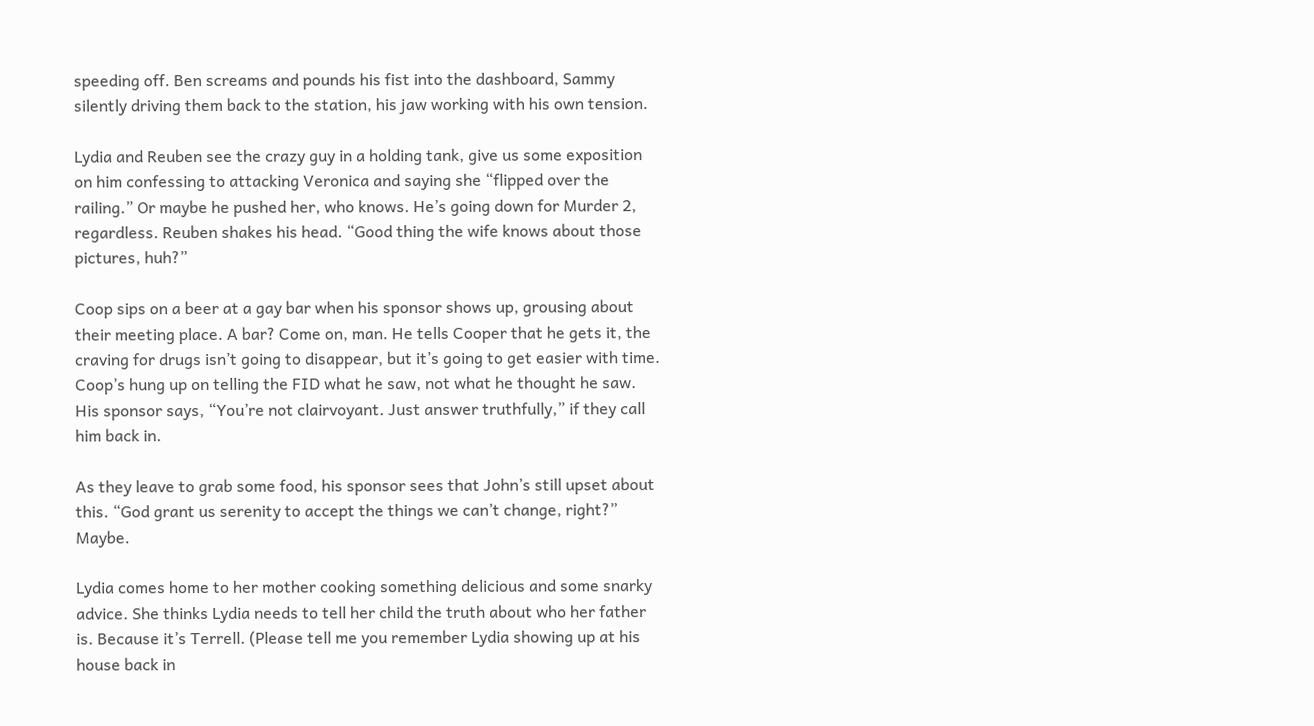speeding off. Ben screams and pounds his fist into the dashboard, Sammy silently driving them back to the station, his jaw working with his own tension.

Lydia and Reuben see the crazy guy in a holding tank, give us some exposition on him confessing to attacking Veronica and saying she “flipped over the railing.” Or maybe he pushed her, who knows. He’s going down for Murder 2, regardless. Reuben shakes his head. “Good thing the wife knows about those pictures, huh?”

Coop sips on a beer at a gay bar when his sponsor shows up, grousing about their meeting place. A bar? Come on, man. He tells Cooper that he gets it, the craving for drugs isn’t going to disappear, but it’s going to get easier with time. Coop’s hung up on telling the FID what he saw, not what he thought he saw. His sponsor says, “You’re not clairvoyant. Just answer truthfully,” if they call him back in.

As they leave to grab some food, his sponsor sees that John’s still upset about this. “God grant us serenity to accept the things we can’t change, right?” Maybe.

Lydia comes home to her mother cooking something delicious and some snarky advice. She thinks Lydia needs to tell her child the truth about who her father is. Because it’s Terrell. (Please tell me you remember Lydia showing up at his house back in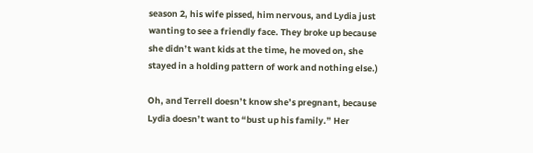season 2, his wife pissed, him nervous, and Lydia just wanting to see a friendly face. They broke up because she didn’t want kids at the time, he moved on, she stayed in a holding pattern of work and nothing else.)

Oh, and Terrell doesn’t know she’s pregnant, because Lydia doesn’t want to “bust up his family.” Her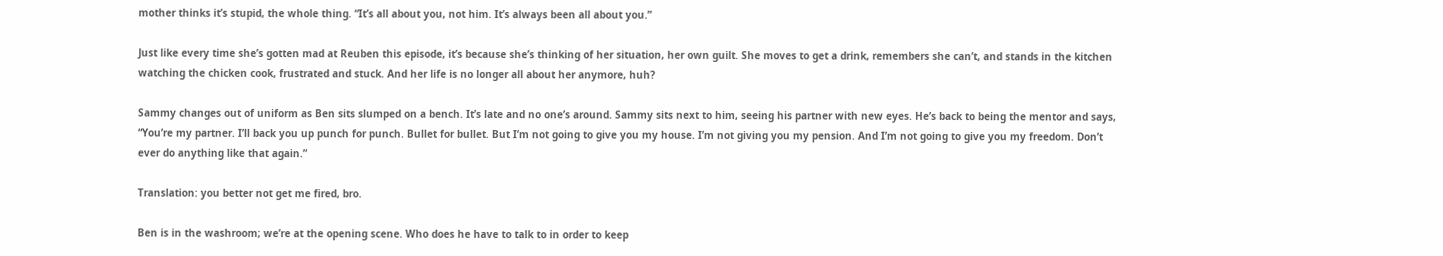mother thinks it’s stupid, the whole thing. “It’s all about you, not him. It’s always been all about you.”

Just like every time she’s gotten mad at Reuben this episode, it’s because she’s thinking of her situation, her own guilt. She moves to get a drink, remembers she can’t, and stands in the kitchen watching the chicken cook, frustrated and stuck. And her life is no longer all about her anymore, huh?

Sammy changes out of uniform as Ben sits slumped on a bench. It’s late and no one’s around. Sammy sits next to him, seeing his partner with new eyes. He’s back to being the mentor and says, “You’re my partner. I’ll back you up punch for punch. Bullet for bullet. But I’m not going to give you my house. I’m not giving you my pension. And I’m not going to give you my freedom. Don’t ever do anything like that again.”

Translation: you better not get me fired, bro.

Ben is in the washroom; we’re at the opening scene. Who does he have to talk to in order to keep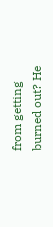from getting burned out? He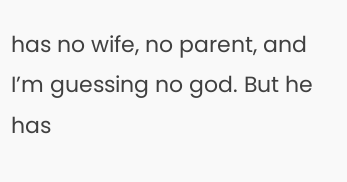has no wife, no parent, and I’m guessing no god. But he has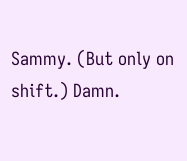Sammy. (But only on shift.) Damn.